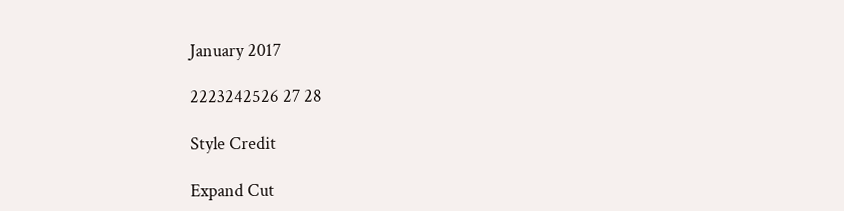January 2017

2223242526 27 28

Style Credit

Expand Cut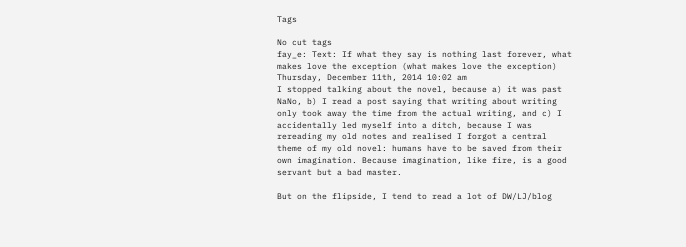Tags

No cut tags
fay_e: Text: If what they say is nothing last forever, what makes love the exception (what makes love the exception)
Thursday, December 11th, 2014 10:02 am
I stopped talking about the novel, because a) it was past NaNo, b) I read a post saying that writing about writing only took away the time from the actual writing, and c) I accidentally led myself into a ditch, because I was rereading my old notes and realised I forgot a central theme of my old novel: humans have to be saved from their own imagination. Because imagination, like fire, is a good servant but a bad master.

But on the flipside, I tend to read a lot of DW/LJ/blog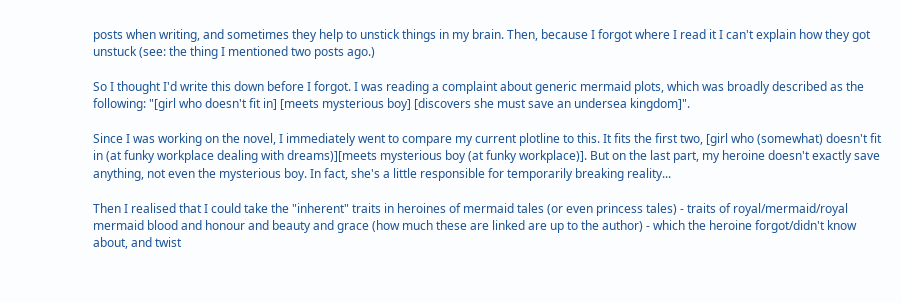posts when writing, and sometimes they help to unstick things in my brain. Then, because I forgot where I read it I can't explain how they got unstuck (see: the thing I mentioned two posts ago.)

So I thought I'd write this down before I forgot. I was reading a complaint about generic mermaid plots, which was broadly described as the following: "[girl who doesn't fit in] [meets mysterious boy] [discovers she must save an undersea kingdom]".

Since I was working on the novel, I immediately went to compare my current plotline to this. It fits the first two, [girl who (somewhat) doesn't fit in (at funky workplace dealing with dreams)][meets mysterious boy (at funky workplace)]. But on the last part, my heroine doesn't exactly save anything, not even the mysterious boy. In fact, she's a little responsible for temporarily breaking reality...

Then I realised that I could take the "inherent" traits in heroines of mermaid tales (or even princess tales) - traits of royal/mermaid/royal mermaid blood and honour and beauty and grace (how much these are linked are up to the author) - which the heroine forgot/didn't know about, and twist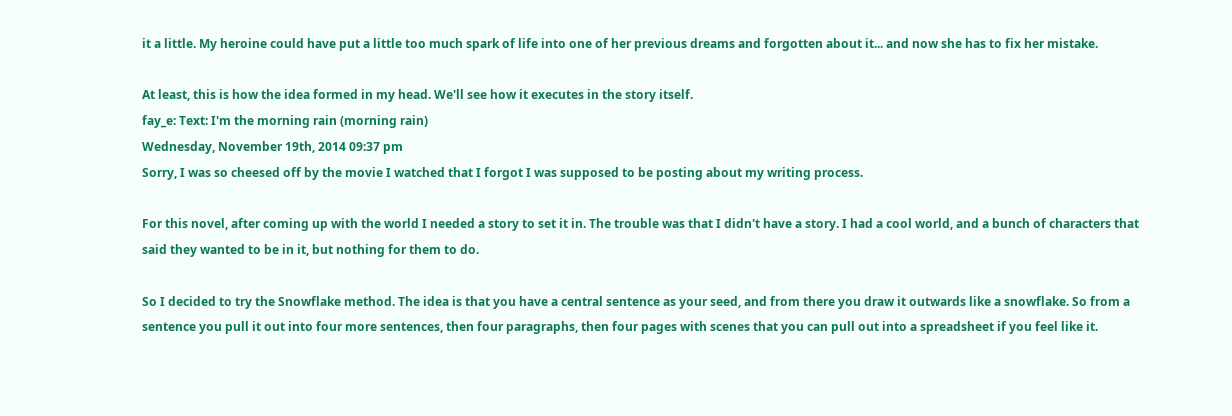it a little. My heroine could have put a little too much spark of life into one of her previous dreams and forgotten about it... and now she has to fix her mistake.

At least, this is how the idea formed in my head. We'll see how it executes in the story itself.
fay_e: Text: I'm the morning rain (morning rain)
Wednesday, November 19th, 2014 09:37 pm
Sorry, I was so cheesed off by the movie I watched that I forgot I was supposed to be posting about my writing process.

For this novel, after coming up with the world I needed a story to set it in. The trouble was that I didn't have a story. I had a cool world, and a bunch of characters that said they wanted to be in it, but nothing for them to do.

So I decided to try the Snowflake method. The idea is that you have a central sentence as your seed, and from there you draw it outwards like a snowflake. So from a sentence you pull it out into four more sentences, then four paragraphs, then four pages with scenes that you can pull out into a spreadsheet if you feel like it.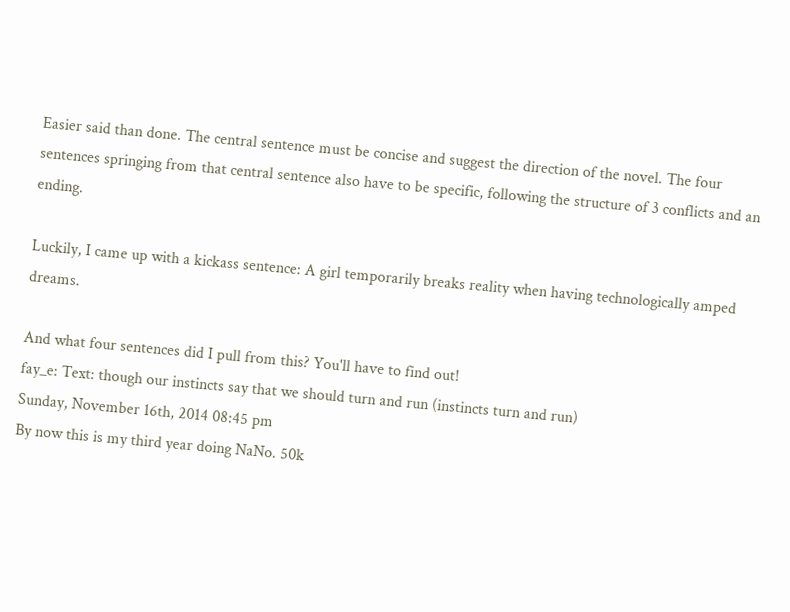Easier said than done. The central sentence must be concise and suggest the direction of the novel. The four sentences springing from that central sentence also have to be specific, following the structure of 3 conflicts and an ending.

Luckily, I came up with a kickass sentence: A girl temporarily breaks reality when having technologically amped dreams.

And what four sentences did I pull from this? You'll have to find out!
fay_e: Text: though our instincts say that we should turn and run (instincts turn and run)
Sunday, November 16th, 2014 08:45 pm
By now this is my third year doing NaNo. 50k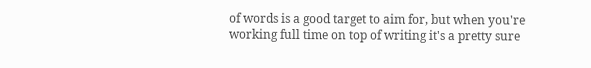of words is a good target to aim for, but when you're working full time on top of writing it's a pretty sure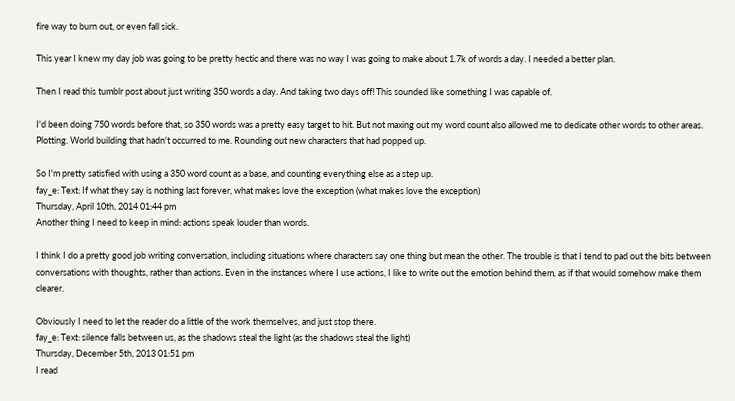fire way to burn out, or even fall sick.

This year I knew my day job was going to be pretty hectic and there was no way I was going to make about 1.7k of words a day. I needed a better plan.

Then I read this tumblr post about just writing 350 words a day. And taking two days off! This sounded like something I was capable of.

I'd been doing 750 words before that, so 350 words was a pretty easy target to hit. But not maxing out my word count also allowed me to dedicate other words to other areas. Plotting. World building that hadn't occurred to me. Rounding out new characters that had popped up.

So I'm pretty satisfied with using a 350 word count as a base, and counting everything else as a step up.
fay_e: Text: If what they say is nothing last forever, what makes love the exception (what makes love the exception)
Thursday, April 10th, 2014 01:44 pm
Another thing I need to keep in mind: actions speak louder than words.

I think I do a pretty good job writing conversation, including situations where characters say one thing but mean the other. The trouble is that I tend to pad out the bits between conversations with thoughts, rather than actions. Even in the instances where I use actions, I like to write out the emotion behind them, as if that would somehow make them clearer.

Obviously I need to let the reader do a little of the work themselves, and just stop there.
fay_e: Text: silence falls between us, as the shadows steal the light (as the shadows steal the light)
Thursday, December 5th, 2013 01:51 pm
I read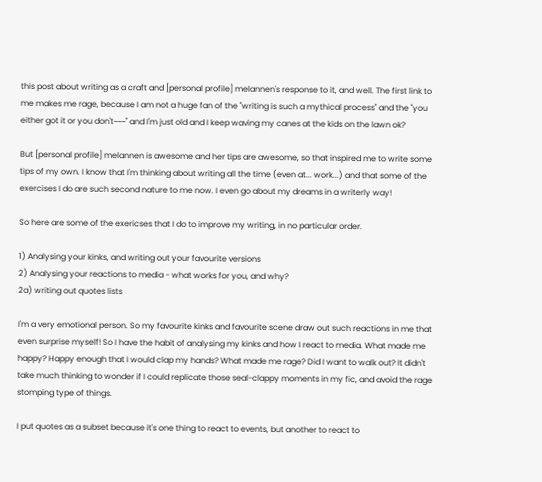this post about writing as a craft and [personal profile] melannen's response to it, and well. The first link to me makes me rage, because I am not a huge fan of the "writing is such a mythical process" and the "you either got it or you don't~~~" and I'm just old and I keep waving my canes at the kids on the lawn ok?

But [personal profile] melannen is awesome and her tips are awesome, so that inspired me to write some tips of my own. I know that I'm thinking about writing all the time (even at... work...) and that some of the exercises I do are such second nature to me now. I even go about my dreams in a writerly way!

So here are some of the exericses that I do to improve my writing, in no particular order.

1) Analysing your kinks, and writing out your favourite versions
2) Analysing your reactions to media - what works for you, and why?
2a) writing out quotes lists

I'm a very emotional person. So my favourite kinks and favourite scene draw out such reactions in me that even surprise myself! So I have the habit of analysing my kinks and how I react to media. What made me happy? Happy enough that I would clap my hands? What made me rage? Did I want to walk out? It didn't take much thinking to wonder if I could replicate those seal-clappy moments in my fic, and avoid the rage stomping type of things.

I put quotes as a subset because it's one thing to react to events, but another to react to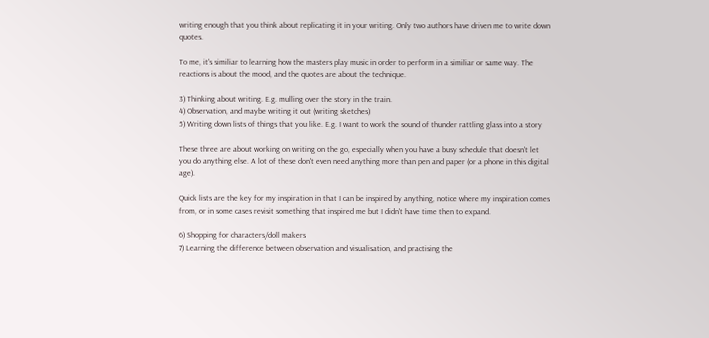writing enough that you think about replicating it in your writing. Only two authors have driven me to write down quotes.

To me, it's similiar to learning how the masters play music in order to perform in a similiar or same way. The reactions is about the mood, and the quotes are about the technique.

3) Thinking about writing. E.g. mulling over the story in the train.
4) Observation, and maybe writing it out (writing sketches)
5) Writing down lists of things that you like. E.g. I want to work the sound of thunder rattling glass into a story

These three are about working on writing on the go, especially when you have a busy schedule that doesn't let you do anything else. A lot of these don't even need anything more than pen and paper (or a phone in this digital age).

Quick lists are the key for my inspiration in that I can be inspired by anything, notice where my inspiration comes from, or in some cases revisit something that inspired me but I didn't have time then to expand.

6) Shopping for characters/doll makers
7) Learning the difference between observation and visualisation, and practising the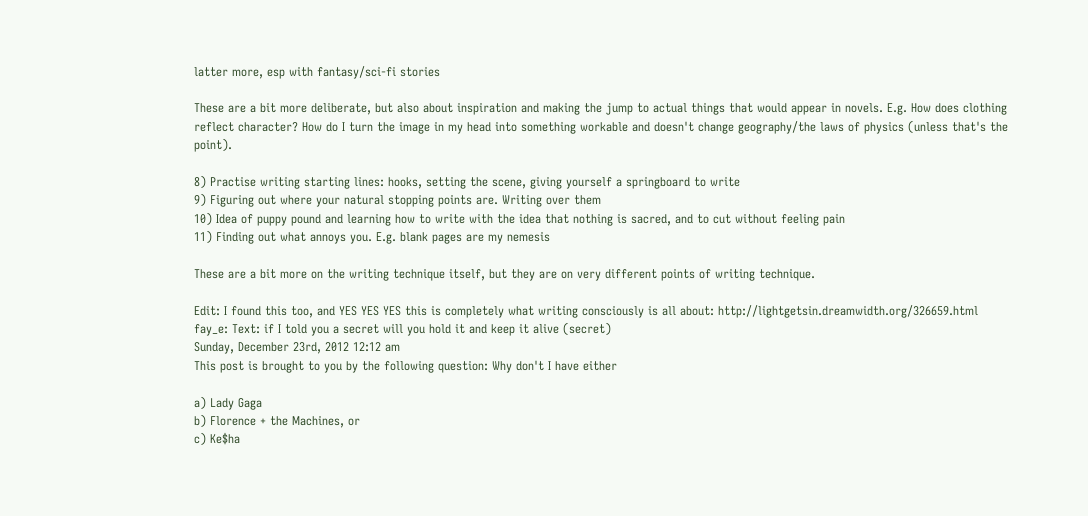latter more, esp with fantasy/sci-fi stories

These are a bit more deliberate, but also about inspiration and making the jump to actual things that would appear in novels. E.g. How does clothing reflect character? How do I turn the image in my head into something workable and doesn't change geography/the laws of physics (unless that's the point).

8) Practise writing starting lines: hooks, setting the scene, giving yourself a springboard to write
9) Figuring out where your natural stopping points are. Writing over them
10) Idea of puppy pound and learning how to write with the idea that nothing is sacred, and to cut without feeling pain
11) Finding out what annoys you. E.g. blank pages are my nemesis

These are a bit more on the writing technique itself, but they are on very different points of writing technique.

Edit: I found this too, and YES YES YES this is completely what writing consciously is all about: http://lightgetsin.dreamwidth.org/326659.html
fay_e: Text: if I told you a secret will you hold it and keep it alive (secret)
Sunday, December 23rd, 2012 12:12 am
This post is brought to you by the following question: Why don't I have either

a) Lady Gaga
b) Florence + the Machines, or
c) Ke$ha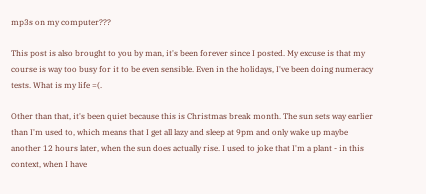mp3s on my computer???

This post is also brought to you by man, it's been forever since I posted. My excuse is that my course is way too busy for it to be even sensible. Even in the holidays, I've been doing numeracy tests. What is my life =(.

Other than that, it's been quiet because this is Christmas break month. The sun sets way earlier than I'm used to, which means that I get all lazy and sleep at 9pm and only wake up maybe another 12 hours later, when the sun does actually rise. I used to joke that I'm a plant - in this context, when I have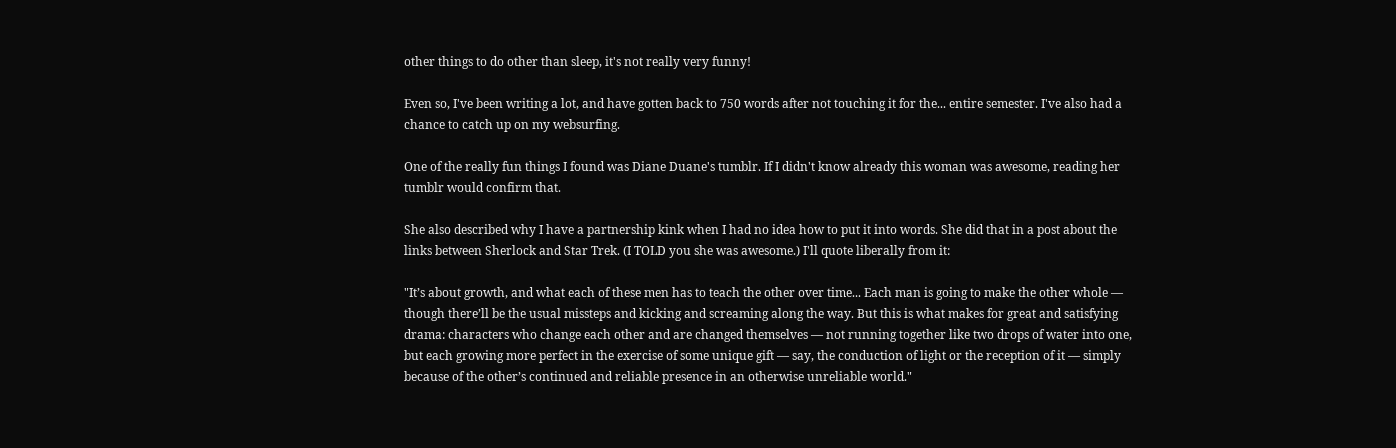other things to do other than sleep, it's not really very funny!

Even so, I've been writing a lot, and have gotten back to 750 words after not touching it for the... entire semester. I've also had a chance to catch up on my websurfing.

One of the really fun things I found was Diane Duane's tumblr. If I didn't know already this woman was awesome, reading her tumblr would confirm that.

She also described why I have a partnership kink when I had no idea how to put it into words. She did that in a post about the links between Sherlock and Star Trek. (I TOLD you she was awesome.) I'll quote liberally from it:

"It’s about growth, and what each of these men has to teach the other over time... Each man is going to make the other whole — though there’ll be the usual missteps and kicking and screaming along the way. But this is what makes for great and satisfying drama: characters who change each other and are changed themselves — not running together like two drops of water into one, but each growing more perfect in the exercise of some unique gift — say, the conduction of light or the reception of it — simply because of the other’s continued and reliable presence in an otherwise unreliable world."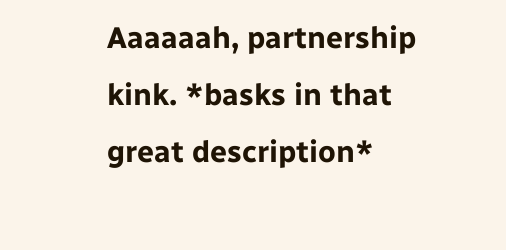Aaaaaah, partnership kink. *basks in that great description*